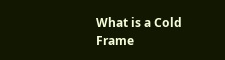What is a Cold Frame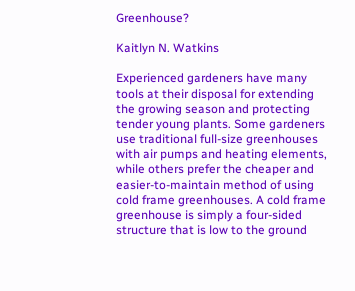Greenhouse?

Kaitlyn N. Watkins

Experienced gardeners have many tools at their disposal for extending the growing season and protecting tender young plants. Some gardeners use traditional full-size greenhouses with air pumps and heating elements, while others prefer the cheaper and easier-to-maintain method of using cold frame greenhouses. A cold frame greenhouse is simply a four-sided structure that is low to the ground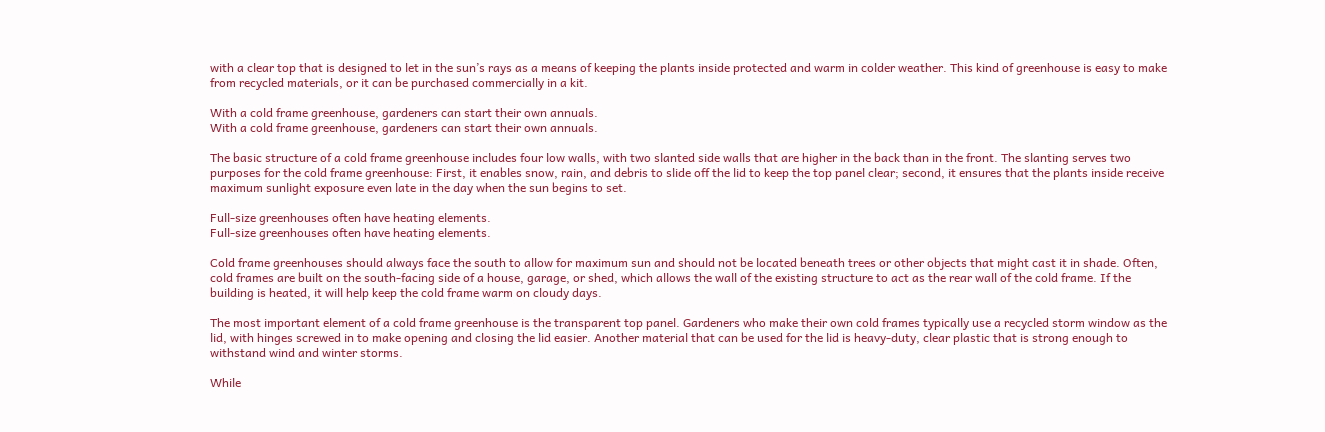with a clear top that is designed to let in the sun’s rays as a means of keeping the plants inside protected and warm in colder weather. This kind of greenhouse is easy to make from recycled materials, or it can be purchased commercially in a kit.

With a cold frame greenhouse, gardeners can start their own annuals.
With a cold frame greenhouse, gardeners can start their own annuals.

The basic structure of a cold frame greenhouse includes four low walls, with two slanted side walls that are higher in the back than in the front. The slanting serves two purposes for the cold frame greenhouse: First, it enables snow, rain, and debris to slide off the lid to keep the top panel clear; second, it ensures that the plants inside receive maximum sunlight exposure even late in the day when the sun begins to set.

Full-size greenhouses often have heating elements.
Full-size greenhouses often have heating elements.

Cold frame greenhouses should always face the south to allow for maximum sun and should not be located beneath trees or other objects that might cast it in shade. Often, cold frames are built on the south-facing side of a house, garage, or shed, which allows the wall of the existing structure to act as the rear wall of the cold frame. If the building is heated, it will help keep the cold frame warm on cloudy days.

The most important element of a cold frame greenhouse is the transparent top panel. Gardeners who make their own cold frames typically use a recycled storm window as the lid, with hinges screwed in to make opening and closing the lid easier. Another material that can be used for the lid is heavy-duty, clear plastic that is strong enough to withstand wind and winter storms.

While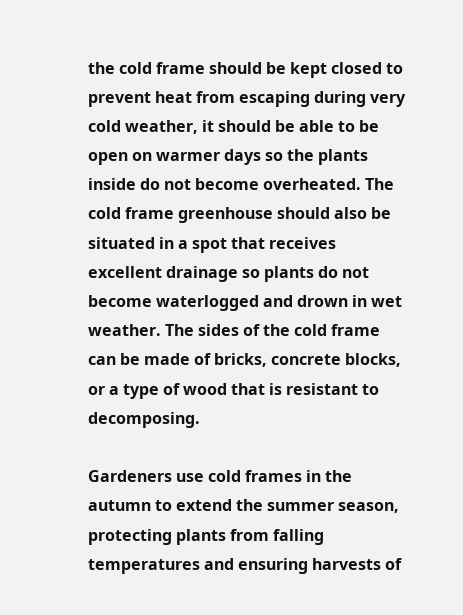the cold frame should be kept closed to prevent heat from escaping during very cold weather, it should be able to be open on warmer days so the plants inside do not become overheated. The cold frame greenhouse should also be situated in a spot that receives excellent drainage so plants do not become waterlogged and drown in wet weather. The sides of the cold frame can be made of bricks, concrete blocks, or a type of wood that is resistant to decomposing.

Gardeners use cold frames in the autumn to extend the summer season, protecting plants from falling temperatures and ensuring harvests of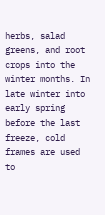herbs, salad greens, and root crops into the winter months. In late winter into early spring before the last freeze, cold frames are used to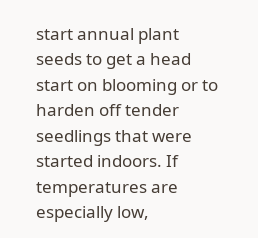start annual plant seeds to get a head start on blooming or to harden off tender seedlings that were started indoors. If temperatures are especially low,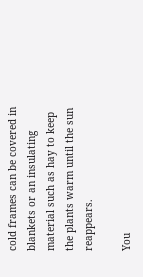cold frames can be covered in blankets or an insulating material such as hay to keep the plants warm until the sun reappears.

You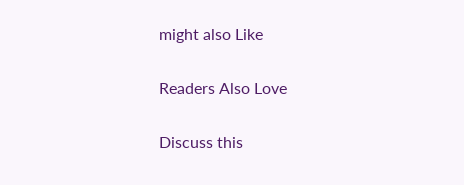might also Like

Readers Also Love

Discuss this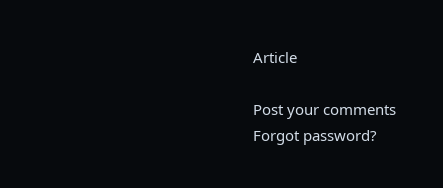Article

Post your comments
Forgot password?